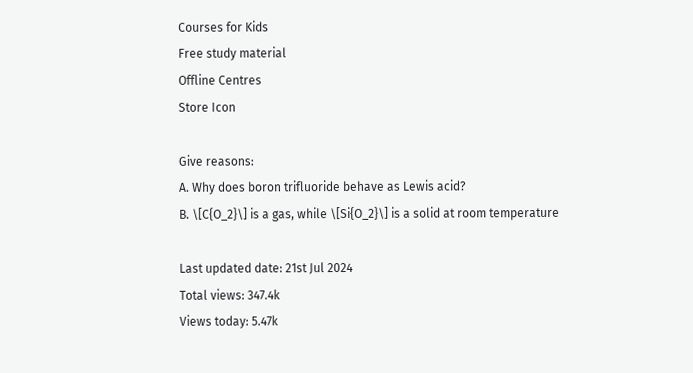Courses for Kids
Free study material
Offline Centres
Store Icon

Give reasons:
A. Why does boron trifluoride behave as Lewis acid?
B. \[C{O_2}\] is a gas, while \[Si{O_2}\] is a solid at room temperature

Last updated date: 21st Jul 2024
Total views: 347.4k
Views today: 5.47k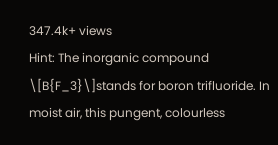347.4k+ views
Hint: The inorganic compound \[B{F_3}\]stands for boron trifluoride. In moist air, this pungent, colourless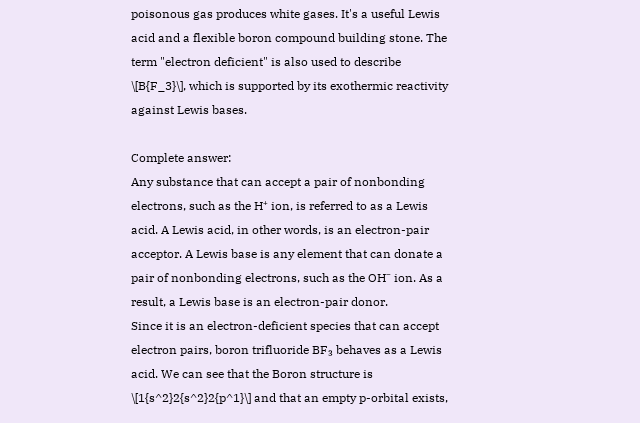poisonous gas produces white gases. It's a useful Lewis acid and a flexible boron compound building stone. The term "electron deficient" is also used to describe \[B{F_3}\], which is supported by its exothermic reactivity against Lewis bases.

Complete answer:
Any substance that can accept a pair of nonbonding electrons, such as the H⁺ ion, is referred to as a Lewis acid. A Lewis acid, in other words, is an electron-pair acceptor. A Lewis base is any element that can donate a pair of nonbonding electrons, such as the OH⁻ ion. As a result, a Lewis base is an electron-pair donor.
Since it is an electron-deficient species that can accept electron pairs, boron trifluoride BF₃ behaves as a Lewis acid. We can see that the Boron structure is \[1{s^2}2{s^2}2{p^1}\] and that an empty p-orbital exists,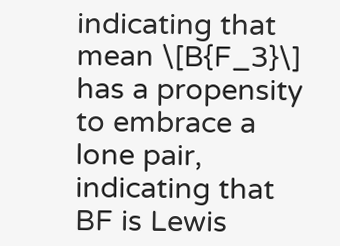indicating that mean \[B{F_3}\] has a propensity to embrace a lone pair, indicating that BF is Lewis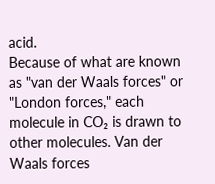acid.
Because of what are known as "van der Waals forces" or "London forces," each molecule in CO₂ is drawn to other molecules. Van der Waals forces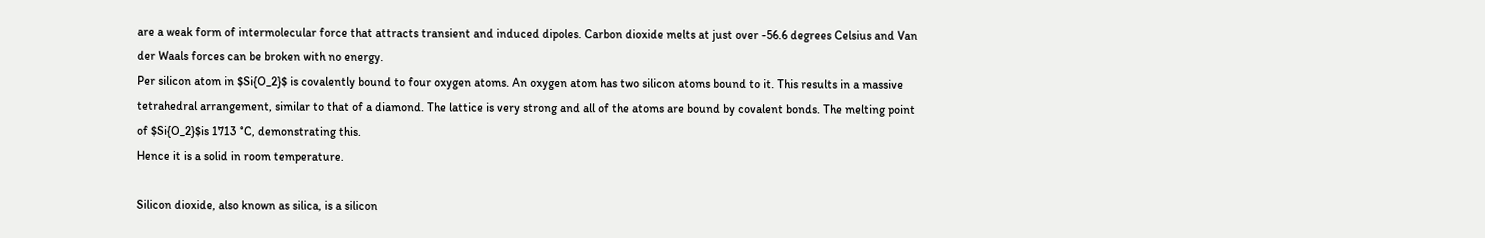are a weak form of intermolecular force that attracts transient and induced dipoles. Carbon dioxide melts at just over -56.6 degrees Celsius and Van der Waals forces can be broken with no energy.
Per silicon atom in $Si{O_2}$ is covalently bound to four oxygen atoms. An oxygen atom has two silicon atoms bound to it. This results in a massive tetrahedral arrangement, similar to that of a diamond. The lattice is very strong and all of the atoms are bound by covalent bonds. The melting point of $Si{O_2}$is 1713 °C, demonstrating this.
Hence it is a solid in room temperature.

Silicon dioxide, also known as silica, is a silicon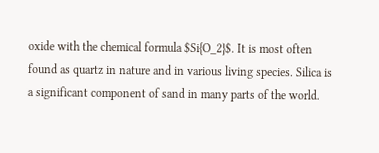oxide with the chemical formula $Si{O_2}$. It is most often found as quartz in nature and in various living species. Silica is a significant component of sand in many parts of the world.